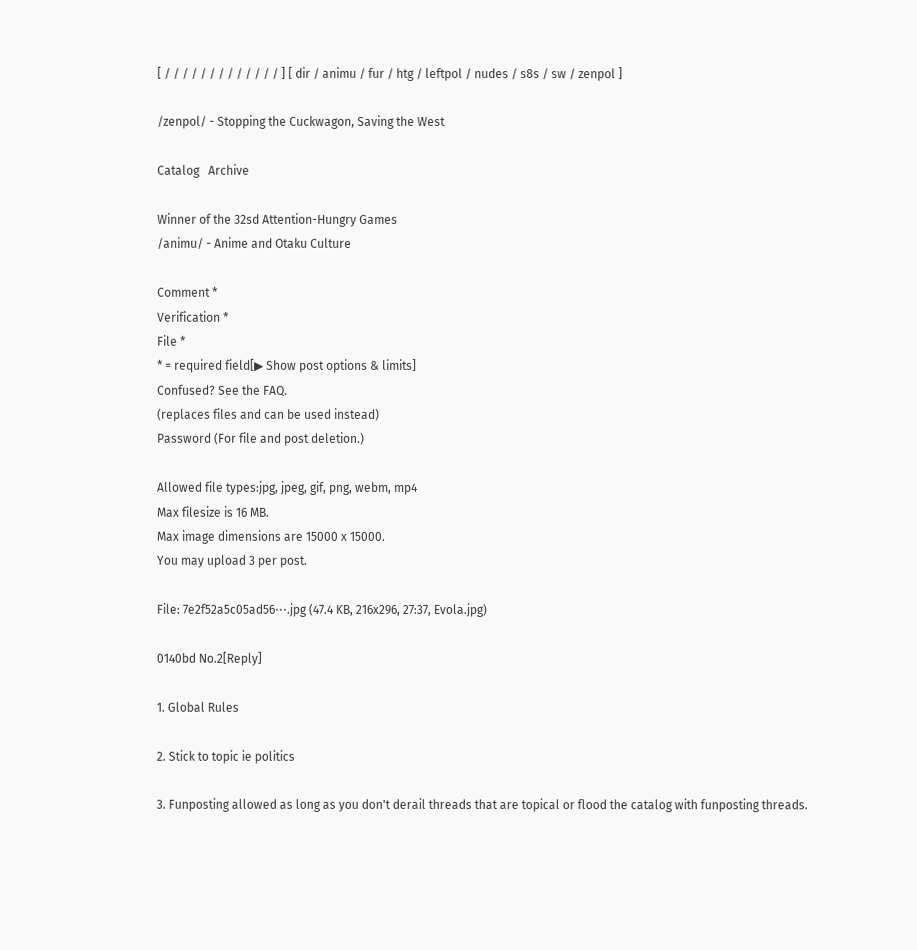[ / / / / / / / / / / / / / ] [ dir / animu / fur / htg / leftpol / nudes / s8s / sw / zenpol ]

/zenpol/ - Stopping the Cuckwagon, Saving the West

Catalog   Archive

Winner of the 32sd Attention-Hungry Games
/animu/ - Anime and Otaku Culture

Comment *
Verification *
File *
* = required field[▶ Show post options & limits]
Confused? See the FAQ.
(replaces files and can be used instead)
Password (For file and post deletion.)

Allowed file types:jpg, jpeg, gif, png, webm, mp4
Max filesize is 16 MB.
Max image dimensions are 15000 x 15000.
You may upload 3 per post.

File: 7e2f52a5c05ad56⋯.jpg (47.4 KB, 216x296, 27:37, Evola.jpg)

0140bd No.2[Reply]

1. Global Rules

2. Stick to topic ie politics

3. Funposting allowed as long as you don't derail threads that are topical or flood the catalog with funposting threads.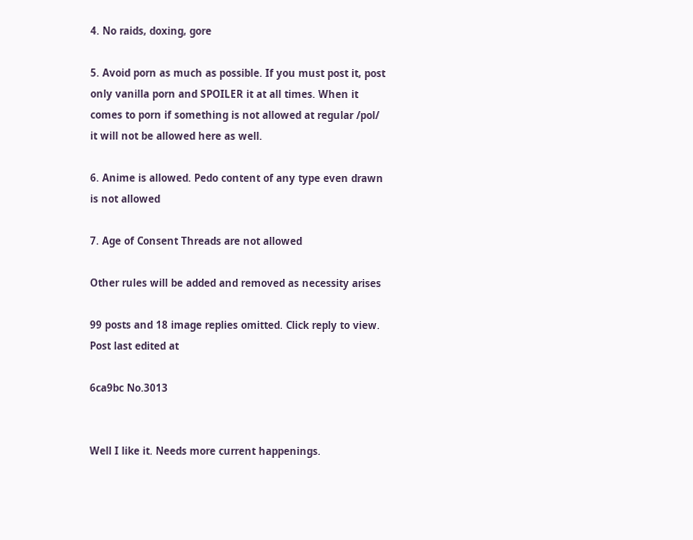4. No raids, doxing, gore

5. Avoid porn as much as possible. If you must post it, post only vanilla porn and SPOILER it at all times. When it comes to porn if something is not allowed at regular /pol/ it will not be allowed here as well.

6. Anime is allowed. Pedo content of any type even drawn is not allowed

7. Age of Consent Threads are not allowed

Other rules will be added and removed as necessity arises

99 posts and 18 image replies omitted. Click reply to view.
Post last edited at

6ca9bc No.3013


Well I like it. Needs more current happenings.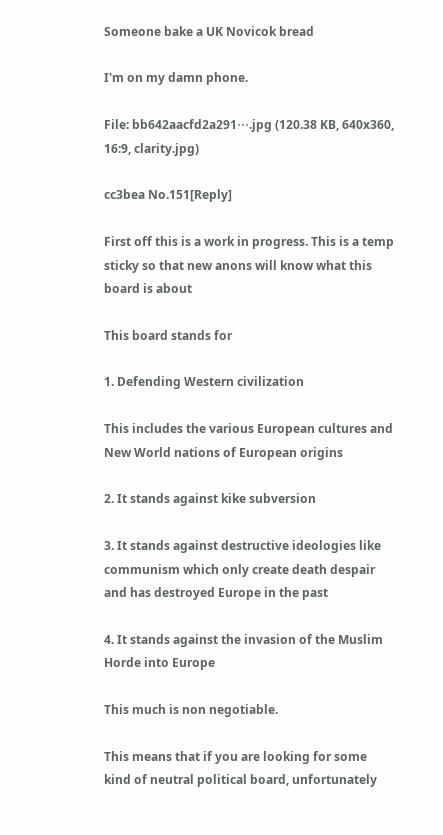Someone bake a UK Novicok bread

I'm on my damn phone.

File: bb642aacfd2a291⋯.jpg (120.38 KB, 640x360, 16:9, clarity.jpg)

cc3bea No.151[Reply]

First off this is a work in progress. This is a temp sticky so that new anons will know what this board is about

This board stands for

1. Defending Western civilization

This includes the various European cultures and New World nations of European origins

2. It stands against kike subversion

3. It stands against destructive ideologies like communism which only create death despair and has destroyed Europe in the past

4. It stands against the invasion of the Muslim Horde into Europe

This much is non negotiable.

This means that if you are looking for some kind of neutral political board, unfortunately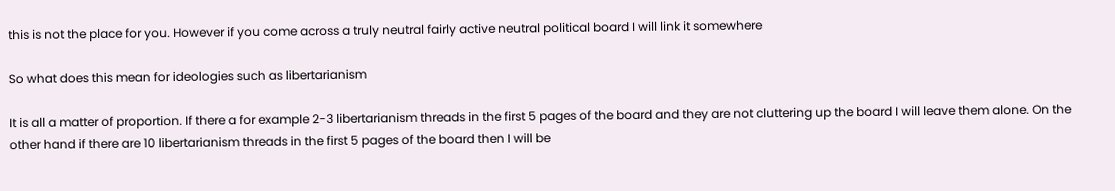this is not the place for you. However if you come across a truly neutral fairly active neutral political board I will link it somewhere

So what does this mean for ideologies such as libertarianism

It is all a matter of proportion. If there a for example 2-3 libertarianism threads in the first 5 pages of the board and they are not cluttering up the board I will leave them alone. On the other hand if there are 10 libertarianism threads in the first 5 pages of the board then I will be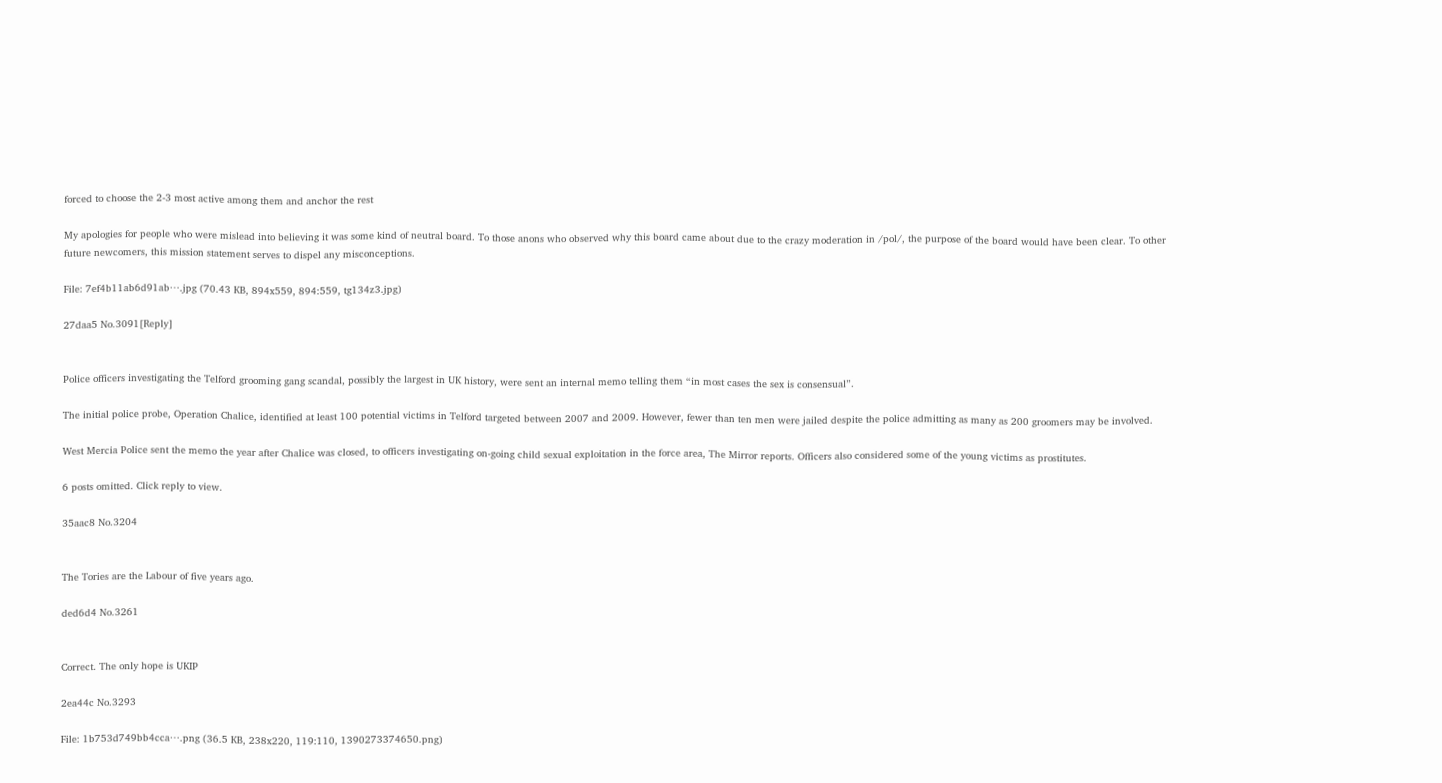forced to choose the 2-3 most active among them and anchor the rest

My apologies for people who were mislead into believing it was some kind of neutral board. To those anons who observed why this board came about due to the crazy moderation in /pol/, the purpose of the board would have been clear. To other future newcomers, this mission statement serves to dispel any misconceptions.

File: 7ef4b11ab6d91ab⋯.jpg (70.43 KB, 894x559, 894:559, tg134z3.jpg)

27daa5 No.3091[Reply]


Police officers investigating the Telford grooming gang scandal, possibly the largest in UK history, were sent an internal memo telling them “in most cases the sex is consensual”.

The initial police probe, Operation Chalice, identified at least 100 potential victims in Telford targeted between 2007 and 2009. However, fewer than ten men were jailed despite the police admitting as many as 200 groomers may be involved.

West Mercia Police sent the memo the year after Chalice was closed, to officers investigating on-going child sexual exploitation in the force area, The Mirror reports. Officers also considered some of the young victims as prostitutes.

6 posts omitted. Click reply to view.

35aac8 No.3204


The Tories are the Labour of five years ago.

ded6d4 No.3261


Correct. The only hope is UKIP

2ea44c No.3293

File: 1b753d749bb4cca⋯.png (36.5 KB, 238x220, 119:110, 1390273374650.png)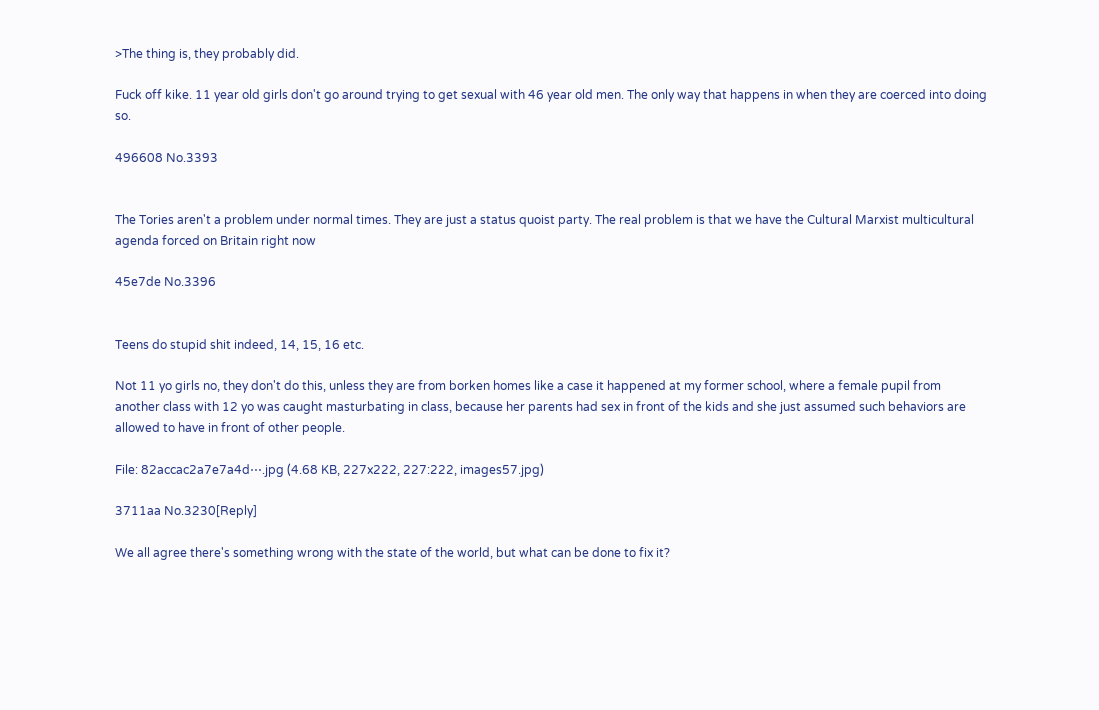>The thing is, they probably did.

Fuck off kike. 11 year old girls don't go around trying to get sexual with 46 year old men. The only way that happens in when they are coerced into doing so.

496608 No.3393


The Tories aren't a problem under normal times. They are just a status quoist party. The real problem is that we have the Cultural Marxist multicultural agenda forced on Britain right now

45e7de No.3396


Teens do stupid shit indeed, 14, 15, 16 etc.

Not 11 yo girls no, they don't do this, unless they are from borken homes like a case it happened at my former school, where a female pupil from another class with 12 yo was caught masturbating in class, because her parents had sex in front of the kids and she just assumed such behaviors are allowed to have in front of other people.

File: 82accac2a7e7a4d⋯.jpg (4.68 KB, 227x222, 227:222, images57.jpg)

3711aa No.3230[Reply]

We all agree there's something wrong with the state of the world, but what can be done to fix it?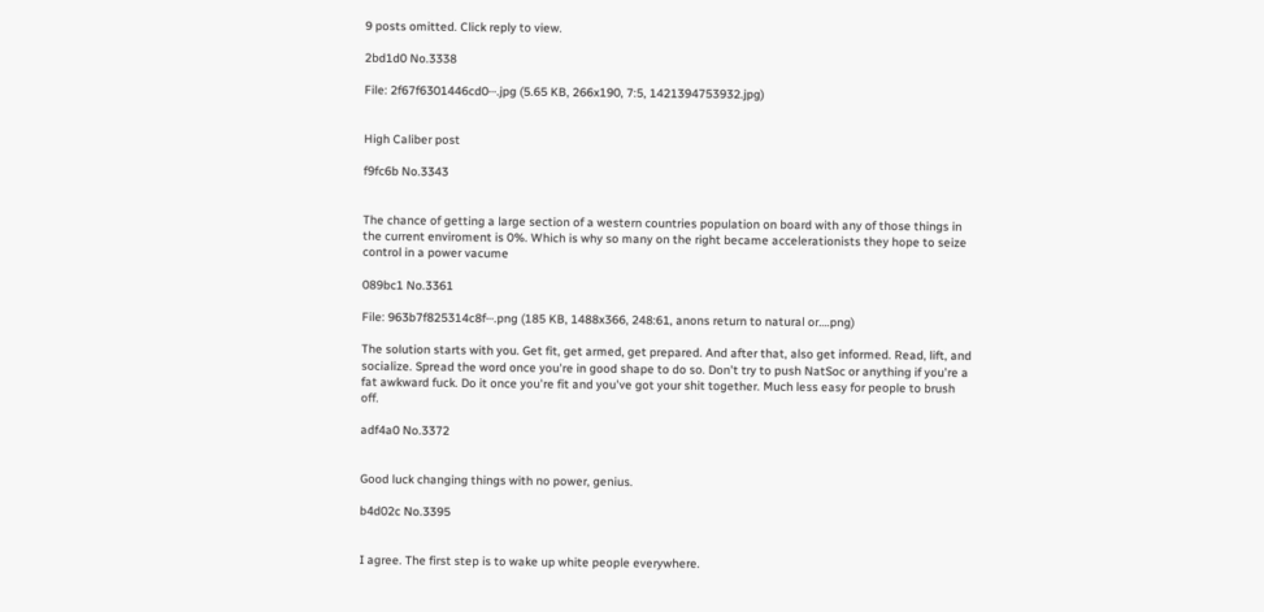9 posts omitted. Click reply to view.

2bd1d0 No.3338

File: 2f67f6301446cd0⋯.jpg (5.65 KB, 266x190, 7:5, 1421394753932.jpg)


High Caliber post

f9fc6b No.3343


The chance of getting a large section of a western countries population on board with any of those things in the current enviroment is 0%. Which is why so many on the right became accelerationists they hope to seize control in a power vacume

089bc1 No.3361

File: 963b7f825314c8f⋯.png (185 KB, 1488x366, 248:61, anons return to natural or….png)

The solution starts with you. Get fit, get armed, get prepared. And after that, also get informed. Read, lift, and socialize. Spread the word once you're in good shape to do so. Don't try to push NatSoc or anything if you're a fat awkward fuck. Do it once you're fit and you've got your shit together. Much less easy for people to brush off.

adf4a0 No.3372


Good luck changing things with no power, genius.

b4d02c No.3395


I agree. The first step is to wake up white people everywhere.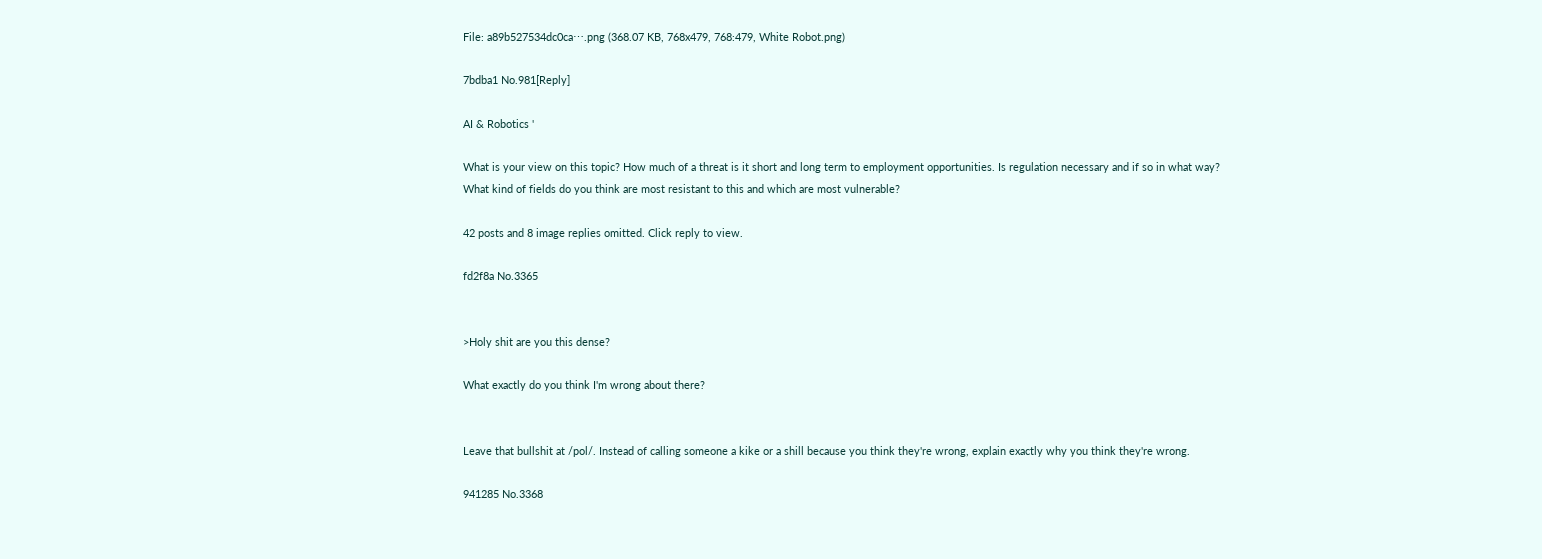File: a89b527534dc0ca⋯.png (368.07 KB, 768x479, 768:479, White Robot.png)

7bdba1 No.981[Reply]

AI & Robotics '

What is your view on this topic? How much of a threat is it short and long term to employment opportunities. Is regulation necessary and if so in what way? What kind of fields do you think are most resistant to this and which are most vulnerable?

42 posts and 8 image replies omitted. Click reply to view.

fd2f8a No.3365


>Holy shit are you this dense?

What exactly do you think I'm wrong about there?


Leave that bullshit at /pol/. Instead of calling someone a kike or a shill because you think they're wrong, explain exactly why you think they're wrong.

941285 No.3368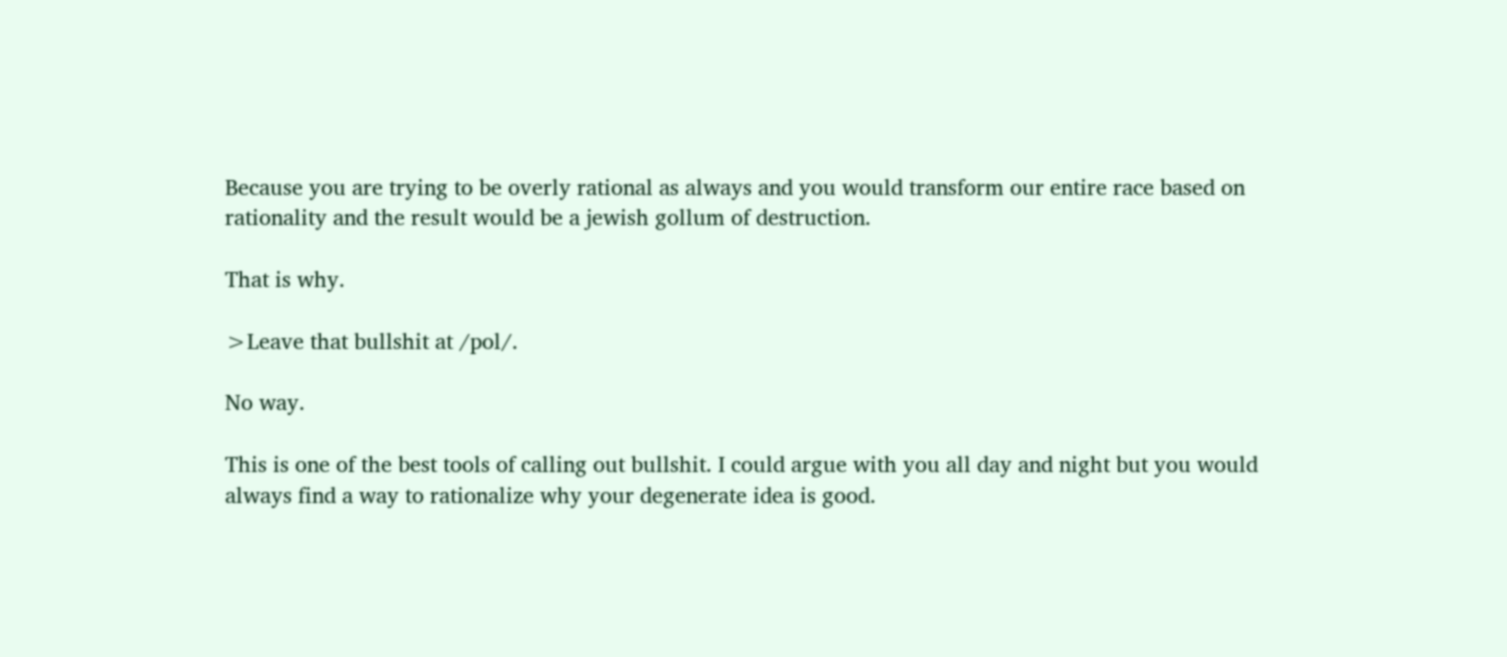Because you are trying to be overly rational as always and you would transform our entire race based on rationality and the result would be a jewish gollum of destruction.

That is why.

>Leave that bullshit at /pol/.

No way.

This is one of the best tools of calling out bullshit. I could argue with you all day and night but you would always find a way to rationalize why your degenerate idea is good.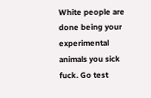White people are done being your experimental animals you sick fuck. Go test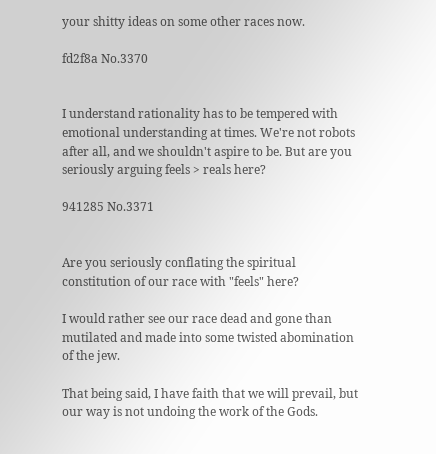your shitty ideas on some other races now.

fd2f8a No.3370


I understand rationality has to be tempered with emotional understanding at times. We're not robots after all, and we shouldn't aspire to be. But are you seriously arguing feels > reals here?

941285 No.3371


Are you seriously conflating the spiritual constitution of our race with "feels" here?

I would rather see our race dead and gone than mutilated and made into some twisted abomination of the jew.

That being said, I have faith that we will prevail, but our way is not undoing the work of the Gods.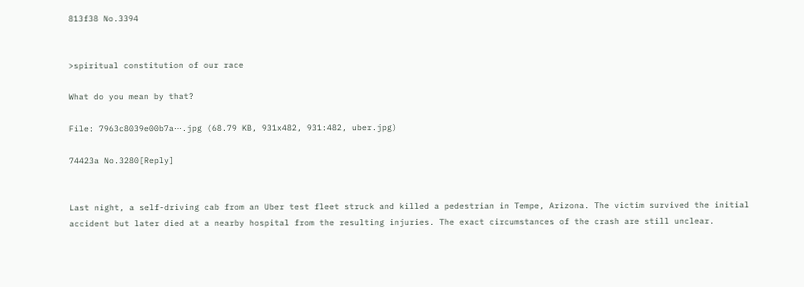813f38 No.3394


>spiritual constitution of our race

What do you mean by that?

File: 7963c8039e00b7a⋯.jpg (68.79 KB, 931x482, 931:482, uber.jpg)

74423a No.3280[Reply]


Last night, a self-driving cab from an Uber test fleet struck and killed a pedestrian in Tempe, Arizona. The victim survived the initial accident but later died at a nearby hospital from the resulting injuries. The exact circumstances of the crash are still unclear.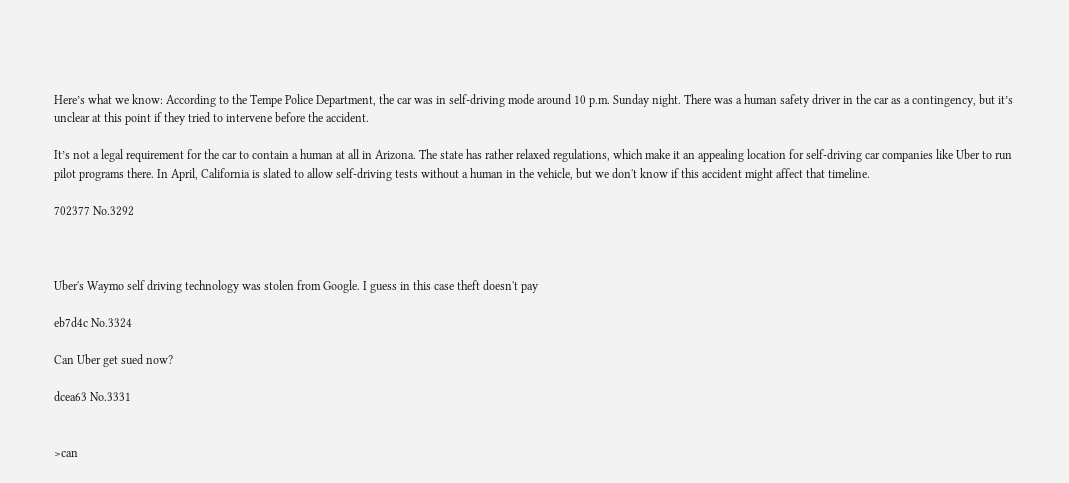Here’s what we know: According to the Tempe Police Department, the car was in self-driving mode around 10 p.m. Sunday night. There was a human safety driver in the car as a contingency, but it’s unclear at this point if they tried to intervene before the accident.

It’s not a legal requirement for the car to contain a human at all in Arizona. The state has rather relaxed regulations, which make it an appealing location for self-driving car companies like Uber to run pilot programs there. In April, California is slated to allow self-driving tests without a human in the vehicle, but we don't know if this accident might affect that timeline.

702377 No.3292



Uber's Waymo self driving technology was stolen from Google. I guess in this case theft doesn't pay

eb7d4c No.3324

Can Uber get sued now?

dcea63 No.3331


>can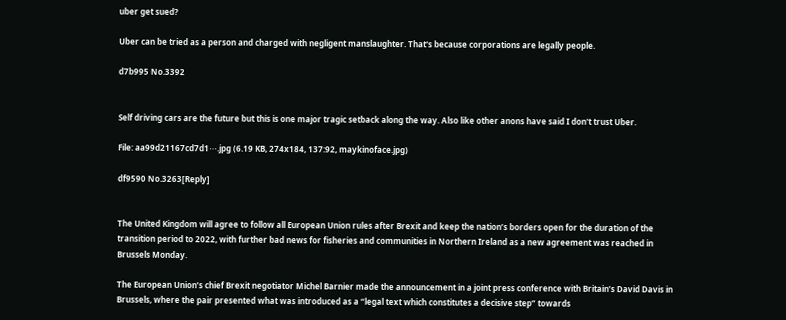uber get sued?

Uber can be tried as a person and charged with negligent manslaughter. That's because corporations are legally people.

d7b995 No.3392


Self driving cars are the future but this is one major tragic setback along the way. Also like other anons have said I don't trust Uber.

File: aa99d21167cd7d1⋯.jpg (6.19 KB, 274x184, 137:92, maykinoface.jpg)

df9590 No.3263[Reply]


The United Kingdom will agree to follow all European Union rules after Brexit and keep the nation’s borders open for the duration of the transition period to 2022, with further bad news for fisheries and communities in Northern Ireland as a new agreement was reached in Brussels Monday.

The European Union’s chief Brexit negotiator Michel Barnier made the announcement in a joint press conference with Britain’s David Davis in Brussels, where the pair presented what was introduced as a “legal text which constitutes a decisive step” towards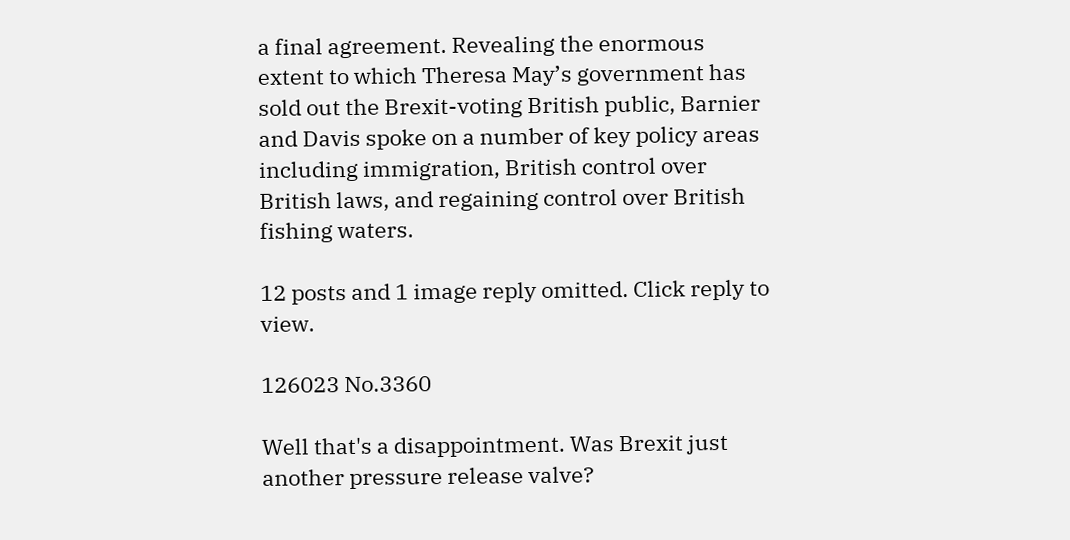a final agreement. Revealing the enormous extent to which Theresa May’s government has sold out the Brexit-voting British public, Barnier and Davis spoke on a number of key policy areas including immigration, British control over British laws, and regaining control over British fishing waters.

12 posts and 1 image reply omitted. Click reply to view.

126023 No.3360

Well that's a disappointment. Was Brexit just another pressure release valve?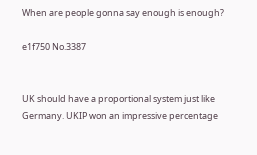When are people gonna say enough is enough?

e1f750 No.3387


UK should have a proportional system just like Germany. UKIP won an impressive percentage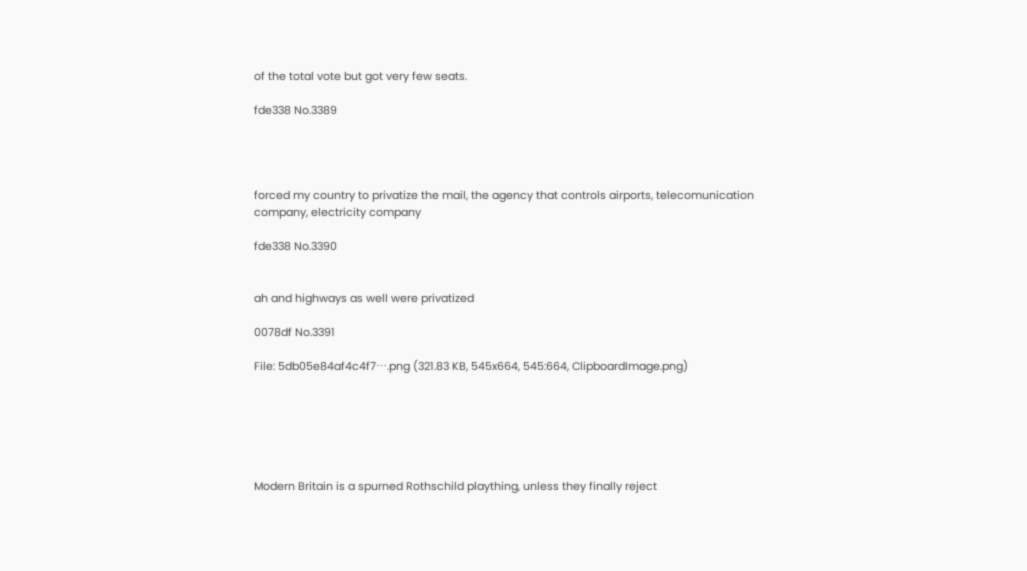of the total vote but got very few seats.

fde338 No.3389




forced my country to privatize the mail, the agency that controls airports, telecomunication company, electricity company

fde338 No.3390


ah and highways as well were privatized

0078df No.3391

File: 5db05e84af4c4f7⋯.png (321.83 KB, 545x664, 545:664, ClipboardImage.png)






Modern Britain is a spurned Rothschild plaything, unless they finally reject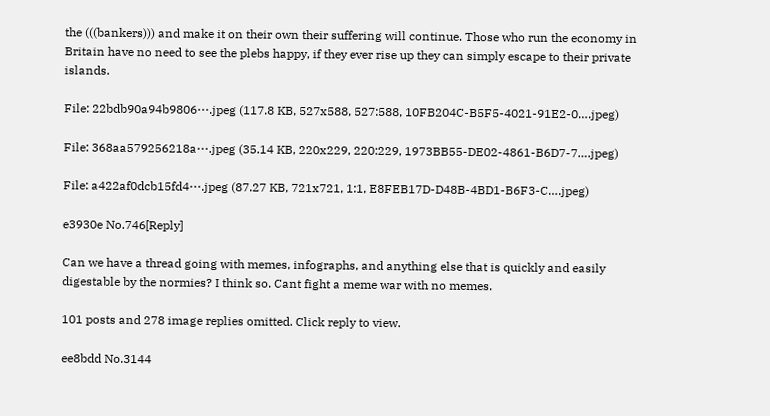the (((bankers))) and make it on their own their suffering will continue. Those who run the economy in Britain have no need to see the plebs happy, if they ever rise up they can simply escape to their private islands.

File: 22bdb90a94b9806⋯.jpeg (117.8 KB, 527x588, 527:588, 10FB204C-B5F5-4021-91E2-0….jpeg)

File: 368aa579256218a⋯.jpeg (35.14 KB, 220x229, 220:229, 1973BB55-DE02-4861-B6D7-7….jpeg)

File: a422af0dcb15fd4⋯.jpeg (87.27 KB, 721x721, 1:1, E8FEB17D-D48B-4BD1-B6F3-C….jpeg)

e3930e No.746[Reply]

Can we have a thread going with memes, infographs, and anything else that is quickly and easily digestable by the normies? I think so. Cant fight a meme war with no memes.

101 posts and 278 image replies omitted. Click reply to view.

ee8bdd No.3144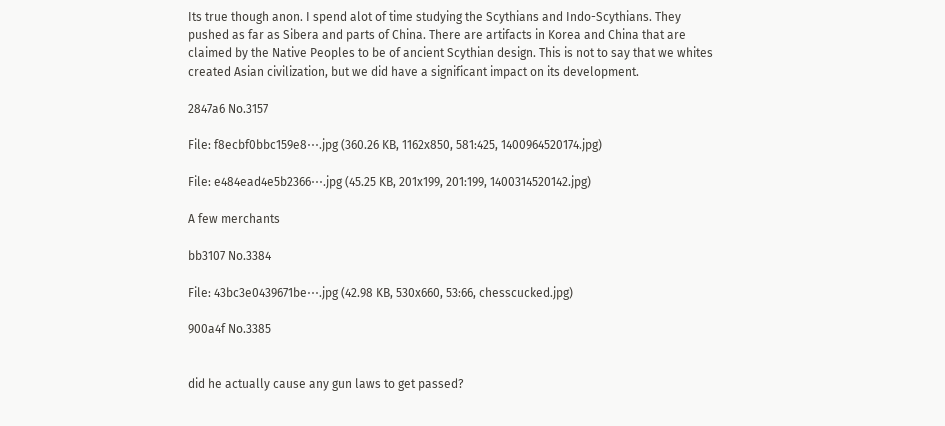Its true though anon. I spend alot of time studying the Scythians and Indo-Scythians. They pushed as far as Sibera and parts of China. There are artifacts in Korea and China that are claimed by the Native Peoples to be of ancient Scythian design. This is not to say that we whites created Asian civilization, but we did have a significant impact on its development.

2847a6 No.3157

File: f8ecbf0bbc159e8⋯.jpg (360.26 KB, 1162x850, 581:425, 1400964520174.jpg)

File: e484ead4e5b2366⋯.jpg (45.25 KB, 201x199, 201:199, 1400314520142.jpg)

A few merchants

bb3107 No.3384

File: 43bc3e0439671be⋯.jpg (42.98 KB, 530x660, 53:66, chesscucked.jpg)

900a4f No.3385


did he actually cause any gun laws to get passed?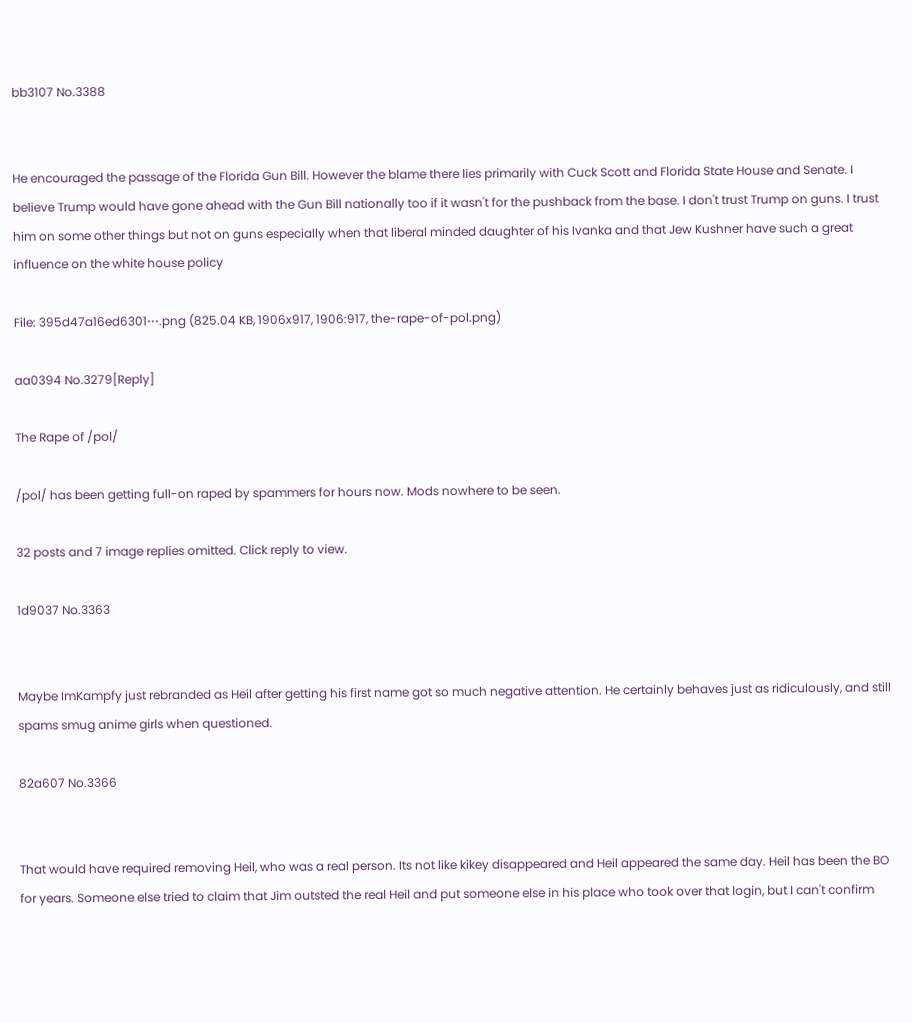bb3107 No.3388


He encouraged the passage of the Florida Gun Bill. However the blame there lies primarily with Cuck Scott and Florida State House and Senate. I believe Trump would have gone ahead with the Gun Bill nationally too if it wasn't for the pushback from the base. I don't trust Trump on guns. I trust him on some other things but not on guns especially when that liberal minded daughter of his Ivanka and that Jew Kushner have such a great influence on the white house policy

File: 395d47a16ed6301⋯.png (825.04 KB, 1906x917, 1906:917, the-rape-of-pol.png)

aa0394 No.3279[Reply]

The Rape of /pol/

/pol/ has been getting full-on raped by spammers for hours now. Mods nowhere to be seen.

32 posts and 7 image replies omitted. Click reply to view.

1d9037 No.3363


Maybe ImKampfy just rebranded as Heil after getting his first name got so much negative attention. He certainly behaves just as ridiculously, and still spams smug anime girls when questioned.

82a607 No.3366


That would have required removing Heil, who was a real person. Its not like kikey disappeared and Heil appeared the same day. Heil has been the BO for years. Someone else tried to claim that Jim outsted the real Heil and put someone else in his place who took over that login, but I can't confirm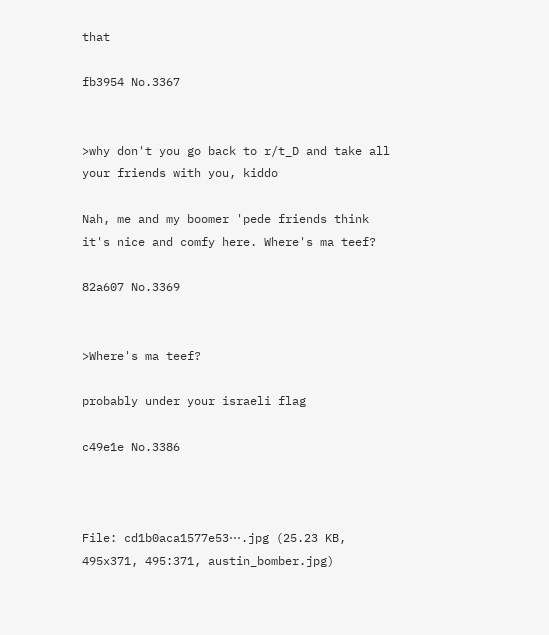that

fb3954 No.3367


>why don't you go back to r/t_D and take all your friends with you, kiddo

Nah, me and my boomer 'pede friends think it's nice and comfy here. Where's ma teef?

82a607 No.3369


>Where's ma teef?

probably under your israeli flag

c49e1e No.3386



File: cd1b0aca1577e53⋯.jpg (25.23 KB, 495x371, 495:371, austin_bomber.jpg)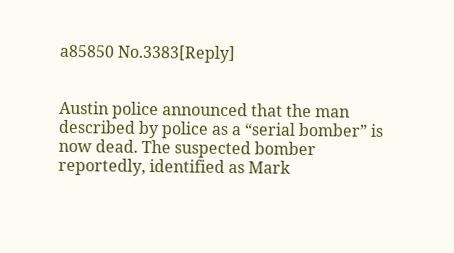a85850 No.3383[Reply]


Austin police announced that the man described by police as a “serial bomber” is now dead. The suspected bomber reportedly, identified as Mark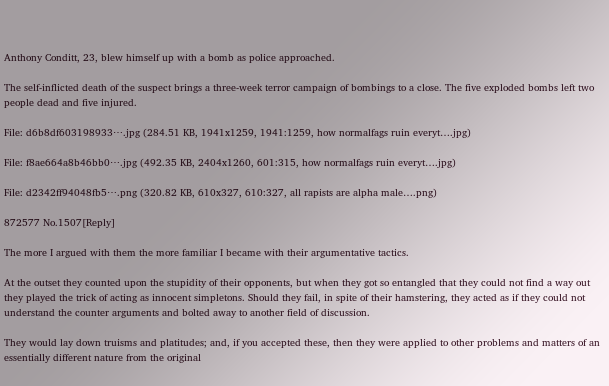Anthony Conditt, 23, blew himself up with a bomb as police approached.

The self-inflicted death of the suspect brings a three-week terror campaign of bombings to a close. The five exploded bombs left two people dead and five injured.

File: d6b8df603198933⋯.jpg (284.51 KB, 1941x1259, 1941:1259, how normalfags ruin everyt….jpg)

File: f8ae664a8b46bb0⋯.jpg (492.35 KB, 2404x1260, 601:315, how normalfags ruin everyt….jpg)

File: d2342ff94048fb5⋯.png (320.82 KB, 610x327, 610:327, all rapists are alpha male….png)

872577 No.1507[Reply]

The more I argued with them the more familiar I became with their argumentative tactics.

At the outset they counted upon the stupidity of their opponents, but when they got so entangled that they could not find a way out they played the trick of acting as innocent simpletons. Should they fail, in spite of their hamstering, they acted as if they could not understand the counter arguments and bolted away to another field of discussion.

They would lay down truisms and platitudes; and, if you accepted these, then they were applied to other problems and matters of an essentially different nature from the original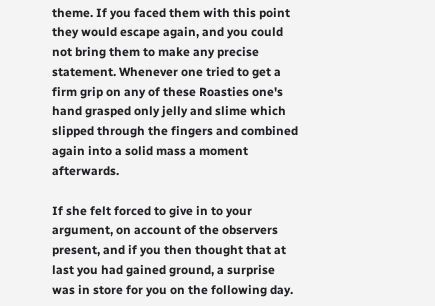theme. If you faced them with this point they would escape again, and you could not bring them to make any precise statement. Whenever one tried to get a firm grip on any of these Roasties one's hand grasped only jelly and slime which slipped through the fingers and combined again into a solid mass a moment afterwards.

If she felt forced to give in to your argument, on account of the observers present, and if you then thought that at last you had gained ground, a surprise was in store for you on the following day.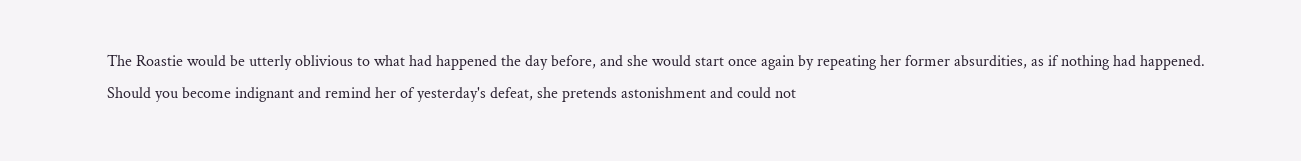The Roastie would be utterly oblivious to what had happened the day before, and she would start once again by repeating her former absurdities, as if nothing had happened. Should you become indignant and remind her of yesterday's defeat, she pretends astonishment and could not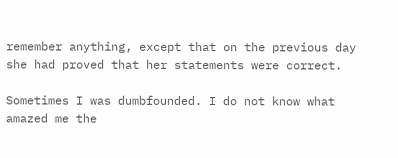remember anything, except that on the previous day she had proved that her statements were correct.

Sometimes I was dumbfounded. I do not know what amazed me the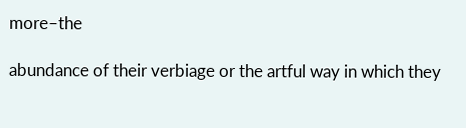more–the

abundance of their verbiage or the artful way in which they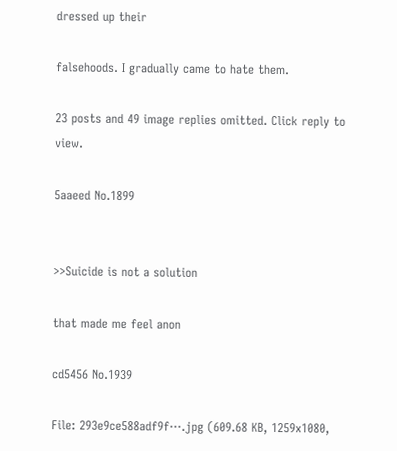dressed up their

falsehoods. I gradually came to hate them.

23 posts and 49 image replies omitted. Click reply to view.

5aaeed No.1899


>>Suicide is not a solution

that made me feel anon

cd5456 No.1939

File: 293e9ce588adf9f⋯.jpg (609.68 KB, 1259x1080,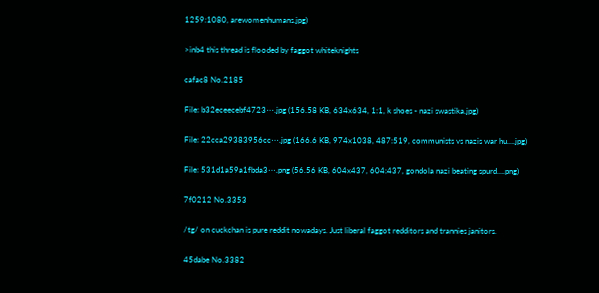1259:1080, arewomenhumans.jpg)

>inb4 this thread is flooded by faggot whiteknights

cafac8 No.2185

File: b32eceecebf4723⋯.jpg (156.58 KB, 634x634, 1:1, k shoes - nazi swastika.jpg)

File: 22cca29383956cc⋯.jpg (166.6 KB, 974x1038, 487:519, communists vs nazis war hu….jpg)

File: 531d1a59a1fbda3⋯.png (56.56 KB, 604x437, 604:437, gondola nazi beating spurd….png)

7f0212 No.3353

/tg/ on cuckchan is pure reddit nowadays. Just liberal faggot redditors and trannies janitors.

45dabe No.3382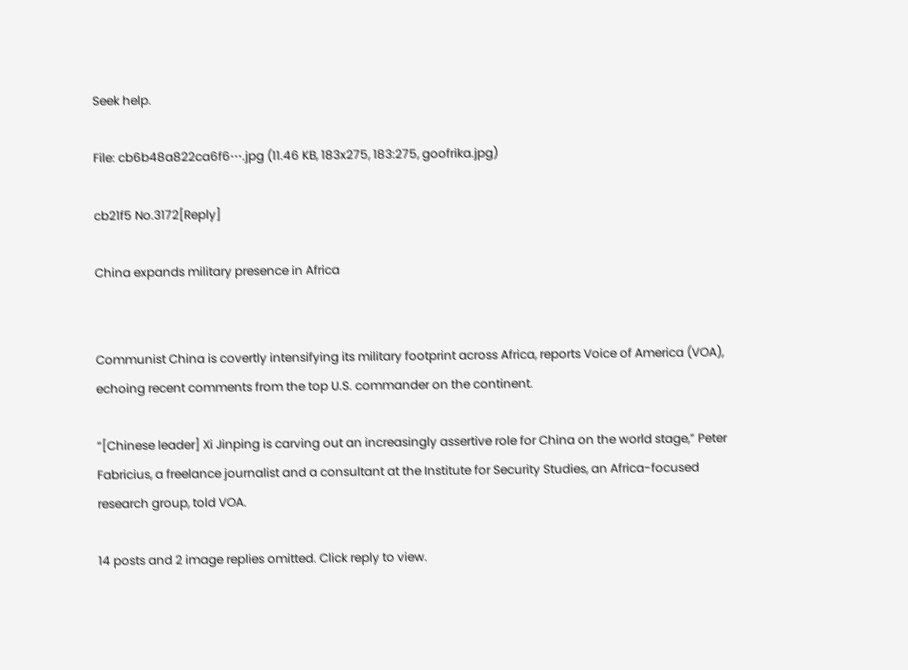Seek help.

File: cb6b48a822ca6f6⋯.jpg (11.46 KB, 183x275, 183:275, goofrika.jpg)

cb21f5 No.3172[Reply]

China expands military presence in Africa


Communist China is covertly intensifying its military footprint across Africa, reports Voice of America (VOA), echoing recent comments from the top U.S. commander on the continent.

“[Chinese leader] Xi Jinping is carving out an increasingly assertive role for China on the world stage,” Peter Fabricius, a freelance journalist and a consultant at the Institute for Security Studies, an Africa-focused research group, told VOA.

14 posts and 2 image replies omitted. Click reply to view.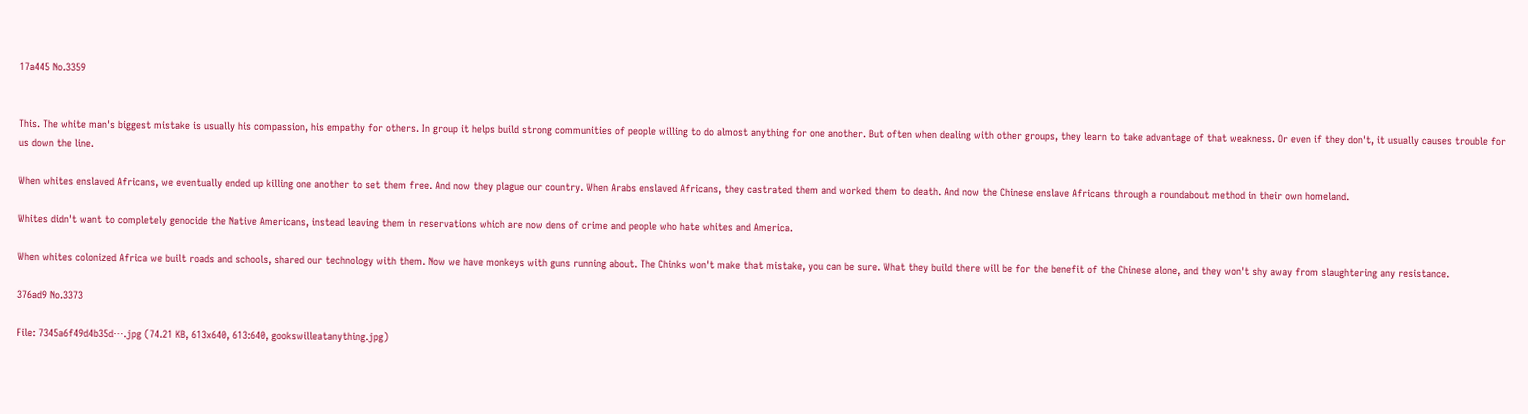17a445 No.3359


This. The white man's biggest mistake is usually his compassion, his empathy for others. In group it helps build strong communities of people willing to do almost anything for one another. But often when dealing with other groups, they learn to take advantage of that weakness. Or even if they don't, it usually causes trouble for us down the line.

When whites enslaved Africans, we eventually ended up killing one another to set them free. And now they plague our country. When Arabs enslaved Africans, they castrated them and worked them to death. And now the Chinese enslave Africans through a roundabout method in their own homeland.

Whites didn't want to completely genocide the Native Americans, instead leaving them in reservations which are now dens of crime and people who hate whites and America.

When whites colonized Africa we built roads and schools, shared our technology with them. Now we have monkeys with guns running about. The Chinks won't make that mistake, you can be sure. What they build there will be for the benefit of the Chinese alone, and they won't shy away from slaughtering any resistance.

376ad9 No.3373

File: 7345a6f49d4b35d⋯.jpg (74.21 KB, 613x640, 613:640, gookswilleatanything.jpg)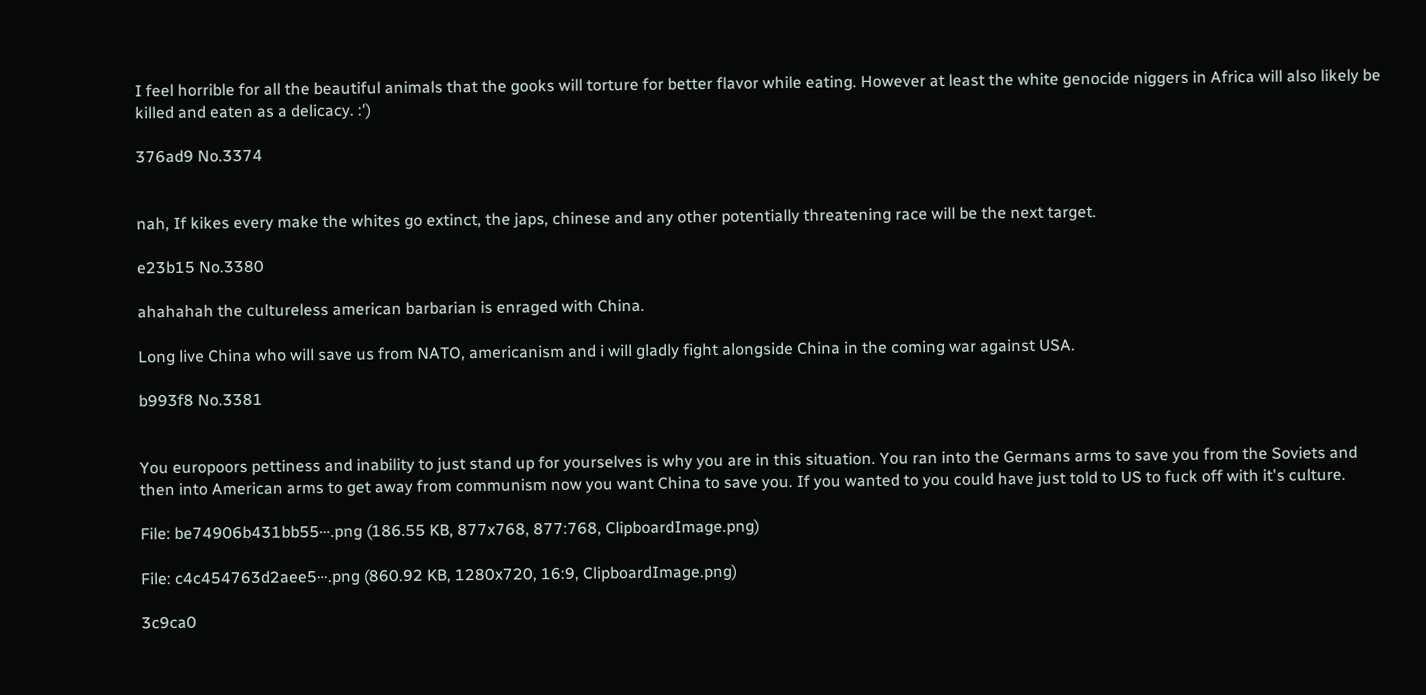I feel horrible for all the beautiful animals that the gooks will torture for better flavor while eating. However at least the white genocide niggers in Africa will also likely be killed and eaten as a delicacy. :')

376ad9 No.3374


nah, If kikes every make the whites go extinct, the japs, chinese and any other potentially threatening race will be the next target.

e23b15 No.3380

ahahahah the cultureless american barbarian is enraged with China.

Long live China who will save us from NATO, americanism and i will gladly fight alongside China in the coming war against USA.

b993f8 No.3381


You europoors pettiness and inability to just stand up for yourselves is why you are in this situation. You ran into the Germans arms to save you from the Soviets and then into American arms to get away from communism now you want China to save you. If you wanted to you could have just told to US to fuck off with it's culture.

File: be74906b431bb55⋯.png (186.55 KB, 877x768, 877:768, ClipboardImage.png)

File: c4c454763d2aee5⋯.png (860.92 KB, 1280x720, 16:9, ClipboardImage.png)

3c9ca0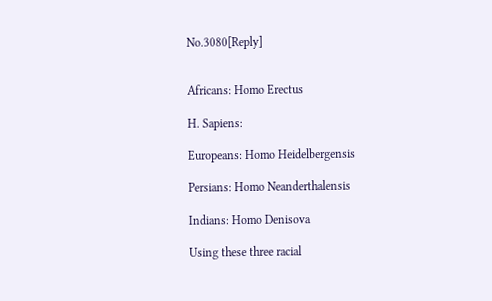No.3080[Reply]


Africans: Homo Erectus

H. Sapiens:

Europeans: Homo Heidelbergensis

Persians: Homo Neanderthalensis

Indians: Homo Denisova

Using these three racial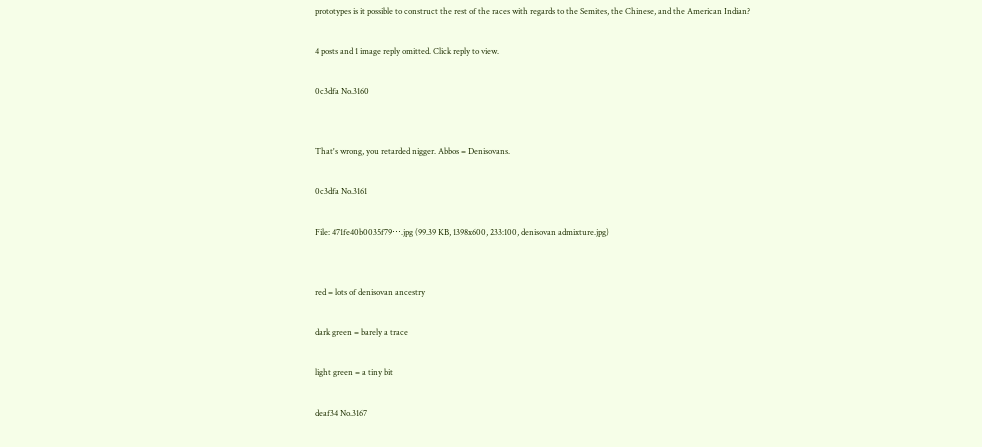prototypes is it possible to construct the rest of the races with regards to the Semites, the Chinese, and the American Indian?

4 posts and 1 image reply omitted. Click reply to view.

0c3dfa No.3160


That's wrong, you retarded nigger. Abbos = Denisovans.

0c3dfa No.3161

File: 471fe40b0035f79⋯.jpg (99.39 KB, 1398x600, 233:100, denisovan admixture.jpg)


red = lots of denisovan ancestry

dark green = barely a trace

light green = a tiny bit

deaf34 No.3167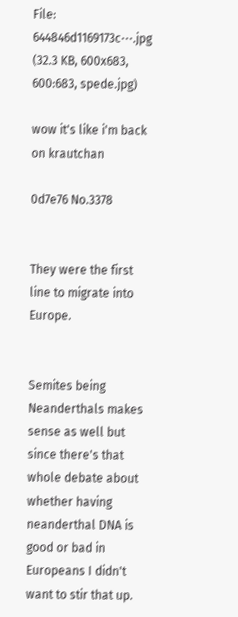File: 644846d1169173c⋯.jpg (32.3 KB, 600x683, 600:683, spede.jpg)

wow it's like i'm back on krautchan

0d7e76 No.3378


They were the first line to migrate into Europe.


Semites being Neanderthals makes sense as well but since there's that whole debate about whether having neanderthal DNA is good or bad in Europeans I didn't want to stir that up.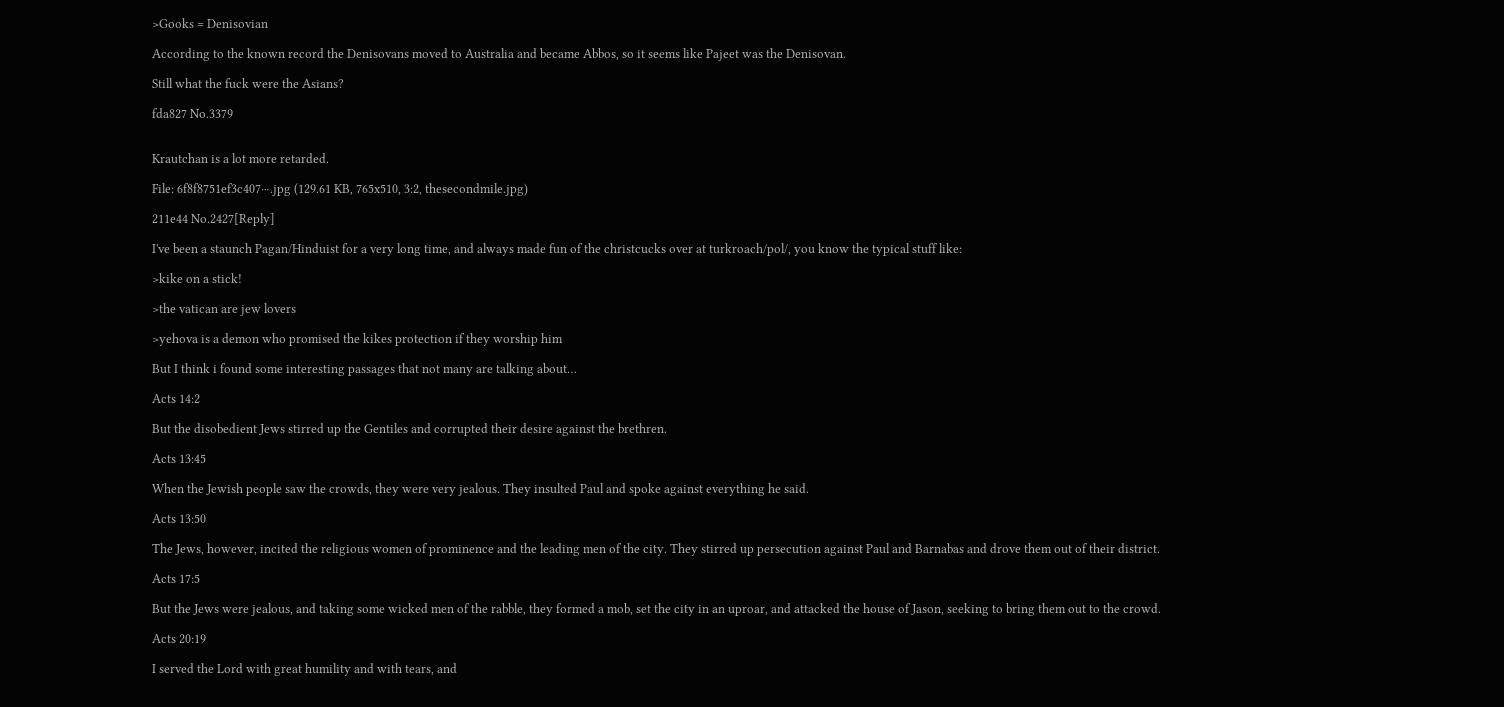>Gooks = Denisovian

According to the known record the Denisovans moved to Australia and became Abbos, so it seems like Pajeet was the Denisovan.

Still what the fuck were the Asians?

fda827 No.3379


Krautchan is a lot more retarded.

File: 6f8f8751ef3c407⋯.jpg (129.61 KB, 765x510, 3:2, thesecondmile.jpg)

211e44 No.2427[Reply]

I've been a staunch Pagan/Hinduist for a very long time, and always made fun of the christcucks over at turkroach/pol/, you know the typical stuff like:

>kike on a stick!

>the vatican are jew lovers

>yehova is a demon who promised the kikes protection if they worship him

But I think i found some interesting passages that not many are talking about…

Acts 14:2

But the disobedient Jews stirred up the Gentiles and corrupted their desire against the brethren.

Acts 13:45

When the Jewish people saw the crowds, they were very jealous. They insulted Paul and spoke against everything he said.

Acts 13:50

The Jews, however, incited the religious women of prominence and the leading men of the city. They stirred up persecution against Paul and Barnabas and drove them out of their district.

Acts 17:5

But the Jews were jealous, and taking some wicked men of the rabble, they formed a mob, set the city in an uproar, and attacked the house of Jason, seeking to bring them out to the crowd.

Acts 20:19

I served the Lord with great humility and with tears, and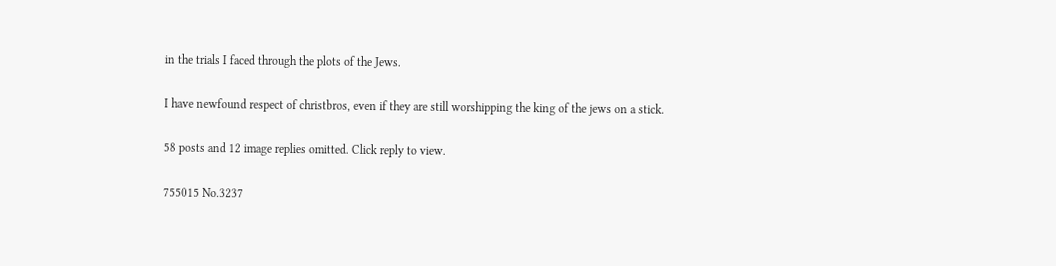in the trials I faced through the plots of the Jews.

I have newfound respect of christbros, even if they are still worshipping the king of the jews on a stick.

58 posts and 12 image replies omitted. Click reply to view.

755015 No.3237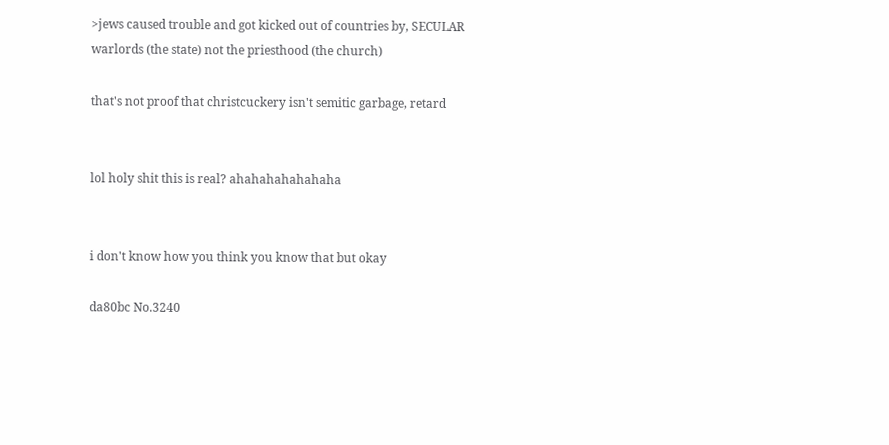>jews caused trouble and got kicked out of countries by, SECULAR warlords (the state) not the priesthood (the church)

that's not proof that christcuckery isn't semitic garbage, retard


lol holy shit this is real? ahahahahahahaha


i don't know how you think you know that but okay

da80bc No.3240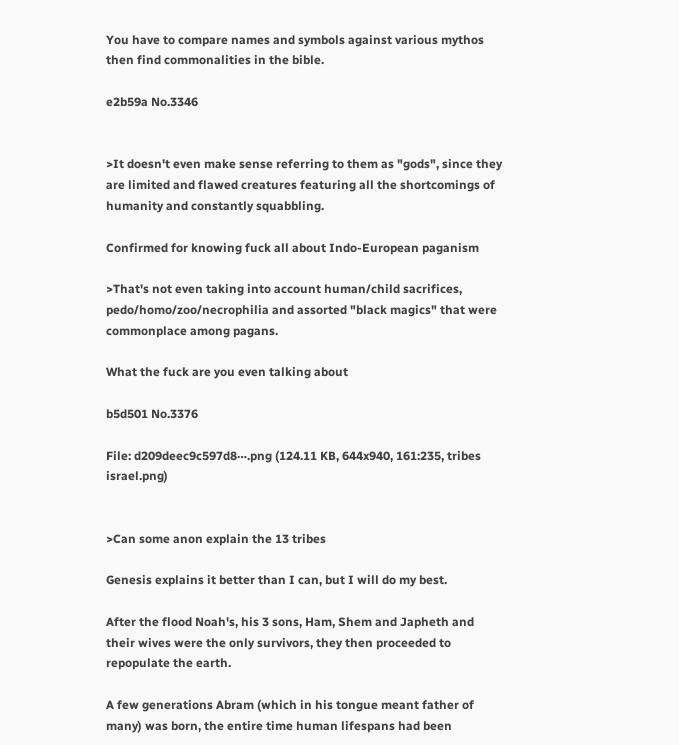You have to compare names and symbols against various mythos then find commonalities in the bible.

e2b59a No.3346


>It doesn't even make sense referring to them as "gods", since they are limited and flawed creatures featuring all the shortcomings of humanity and constantly squabbling.

Confirmed for knowing fuck all about Indo-European paganism

>That's not even taking into account human/child sacrifices, pedo/homo/zoo/necrophilia and assorted "black magics" that were commonplace among pagans.

What the fuck are you even talking about

b5d501 No.3376

File: d209deec9c597d8⋯.png (124.11 KB, 644x940, 161:235, tribes israel.png)


>Can some anon explain the 13 tribes

Genesis explains it better than I can, but I will do my best.

After the flood Noah's, his 3 sons, Ham, Shem and Japheth and their wives were the only survivors, they then proceeded to repopulate the earth.

A few generations Abram (which in his tongue meant father of many) was born, the entire time human lifespans had been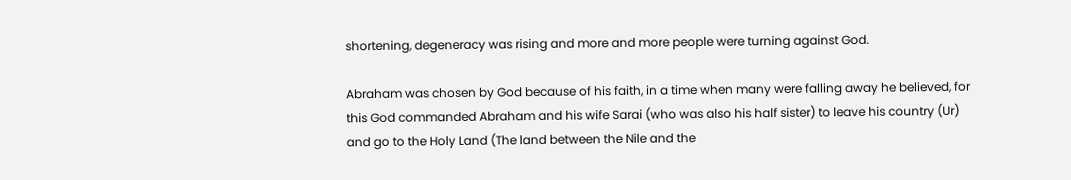shortening, degeneracy was rising and more and more people were turning against God.

Abraham was chosen by God because of his faith, in a time when many were falling away he believed, for this God commanded Abraham and his wife Sarai (who was also his half sister) to leave his country (Ur) and go to the Holy Land (The land between the Nile and the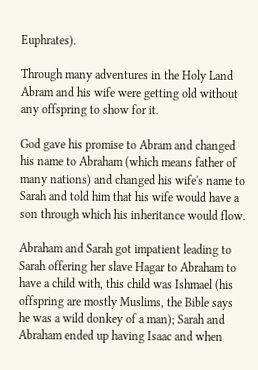Euphrates).

Through many adventures in the Holy Land Abram and his wife were getting old without any offspring to show for it.

God gave his promise to Abram and changed his name to Abraham (which means father of many nations) and changed his wife's name to Sarah and told him that his wife would have a son through which his inheritance would flow.

Abraham and Sarah got impatient leading to Sarah offering her slave Hagar to Abraham to have a child with, this child was Ishmael (his offspring are mostly Muslims, the Bible says he was a wild donkey of a man); Sarah and Abraham ended up having Isaac and when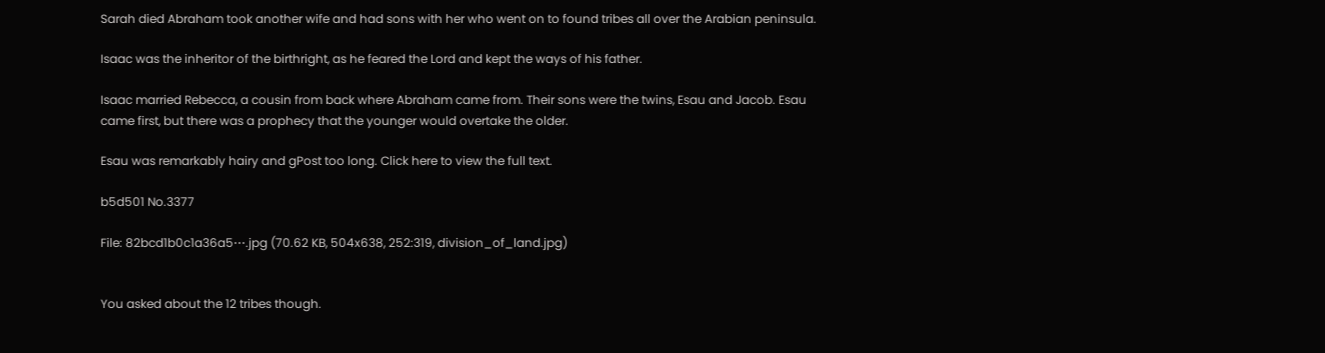Sarah died Abraham took another wife and had sons with her who went on to found tribes all over the Arabian peninsula.

Isaac was the inheritor of the birthright, as he feared the Lord and kept the ways of his father.

Isaac married Rebecca, a cousin from back where Abraham came from. Their sons were the twins, Esau and Jacob. Esau came first, but there was a prophecy that the younger would overtake the older.

Esau was remarkably hairy and gPost too long. Click here to view the full text.

b5d501 No.3377

File: 82bcd1b0c1a36a5⋯.jpg (70.62 KB, 504x638, 252:319, division_of_land.jpg)


You asked about the 12 tribes though.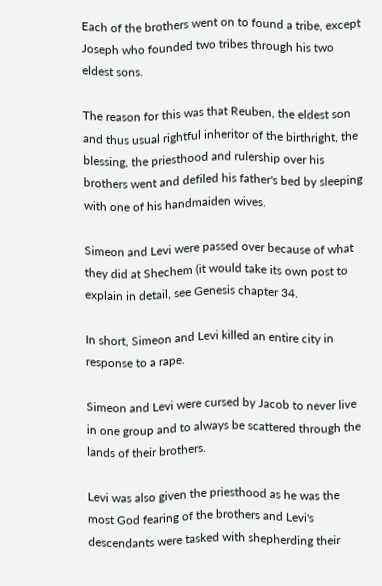Each of the brothers went on to found a tribe, except Joseph who founded two tribes through his two eldest sons.

The reason for this was that Reuben, the eldest son and thus usual rightful inheritor of the birthright, the blessing, the priesthood and rulership over his brothers went and defiled his father's bed by sleeping with one of his handmaiden wives.

Simeon and Levi were passed over because of what they did at Shechem (it would take its own post to explain in detail, see Genesis chapter 34.

In short, Simeon and Levi killed an entire city in response to a rape.

Simeon and Levi were cursed by Jacob to never live in one group and to always be scattered through the lands of their brothers.

Levi was also given the priesthood as he was the most God fearing of the brothers and Levi's descendants were tasked with shepherding their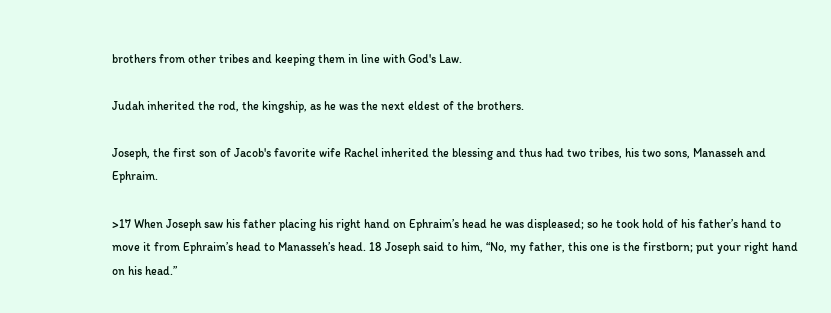brothers from other tribes and keeping them in line with God's Law.

Judah inherited the rod, the kingship, as he was the next eldest of the brothers.

Joseph, the first son of Jacob's favorite wife Rachel inherited the blessing and thus had two tribes, his two sons, Manasseh and Ephraim.

>17 When Joseph saw his father placing his right hand on Ephraim’s head he was displeased; so he took hold of his father’s hand to move it from Ephraim’s head to Manasseh’s head. 18 Joseph said to him, “No, my father, this one is the firstborn; put your right hand on his head.”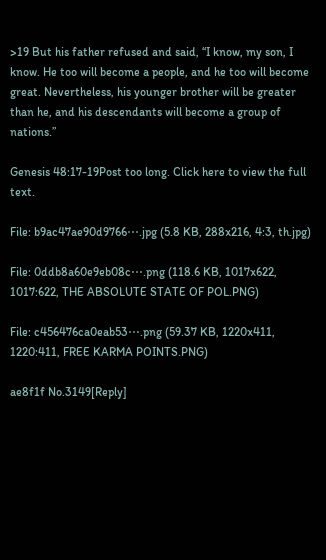>19 But his father refused and said, “I know, my son, I know. He too will become a people, and he too will become great. Nevertheless, his younger brother will be greater than he, and his descendants will become a group of nations.”

Genesis 48:17-19Post too long. Click here to view the full text.

File: b9ac47ae90d9766⋯.jpg (5.8 KB, 288x216, 4:3, th.jpg)

File: 0ddb8a60e9eb08c⋯.png (118.6 KB, 1017x622, 1017:622, THE ABSOLUTE STATE OF POL.PNG)

File: c456476ca0eab53⋯.png (59.37 KB, 1220x411, 1220:411, FREE KARMA POINTS.PNG)

ae8f1f No.3149[Reply]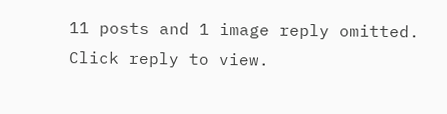11 posts and 1 image reply omitted. Click reply to view.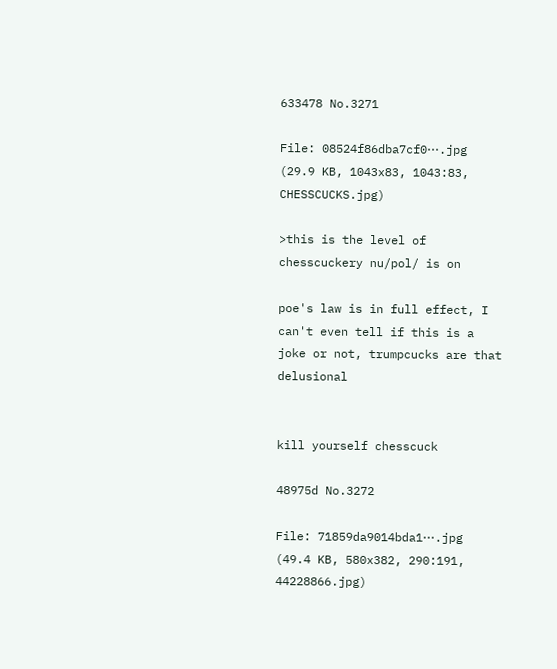633478 No.3271

File: 08524f86dba7cf0⋯.jpg (29.9 KB, 1043x83, 1043:83, CHESSCUCKS.jpg)

>this is the level of chesscuckery nu/pol/ is on

poe's law is in full effect, I can't even tell if this is a joke or not, trumpcucks are that delusional


kill yourself chesscuck

48975d No.3272

File: 71859da9014bda1⋯.jpg (49.4 KB, 580x382, 290:191, 44228866.jpg)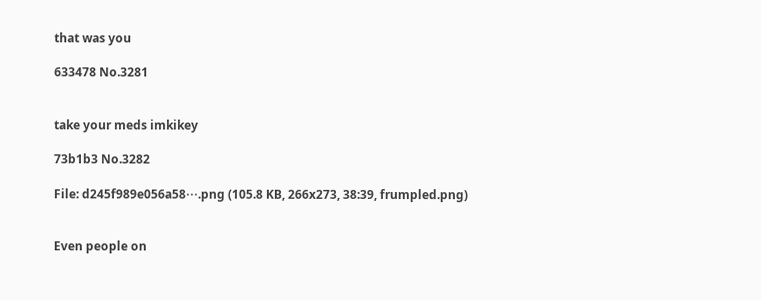that was you

633478 No.3281


take your meds imkikey

73b1b3 No.3282

File: d245f989e056a58⋯.png (105.8 KB, 266x273, 38:39, frumpled.png)


Even people on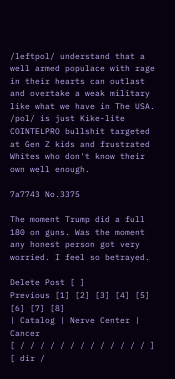/leftpol/ understand that a well armed populace with rage in their hearts can outlast and overtake a weak military like what we have in The USA. /pol/ is just Kike-lite COINTELPRO bullshit targeted at Gen Z kids and frustrated Whites who don't know their own well enough.

7a7743 No.3375

The moment Trump did a full 180 on guns. Was the moment any honest person got very worried. I feel so betrayed.

Delete Post [ ]
Previous [1] [2] [3] [4] [5] [6] [7] [8]
| Catalog | Nerve Center | Cancer
[ / / / / / / / / / / / / / ] [ dir /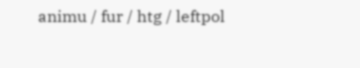animu / fur / htg / leftpol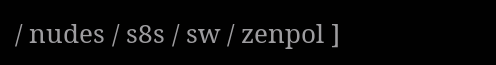/ nudes / s8s / sw / zenpol ]